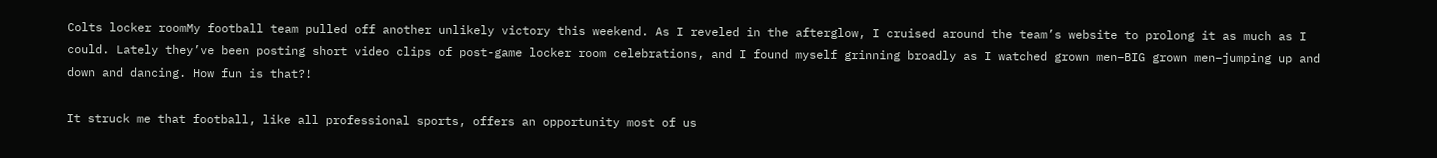Colts locker roomMy football team pulled off another unlikely victory this weekend. As I reveled in the afterglow, I cruised around the team’s website to prolong it as much as I could. Lately they’ve been posting short video clips of post-game locker room celebrations, and I found myself grinning broadly as I watched grown men–BIG grown men–jumping up and down and dancing. How fun is that?!

It struck me that football, like all professional sports, offers an opportunity most of us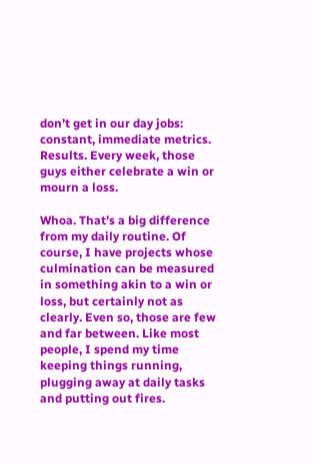don’t get in our day jobs: constant, immediate metrics. Results. Every week, those guys either celebrate a win or mourn a loss.

Whoa. That’s a big difference from my daily routine. Of course, I have projects whose culmination can be measured in something akin to a win or loss, but certainly not as clearly. Even so, those are few and far between. Like most people, I spend my time keeping things running, plugging away at daily tasks and putting out fires.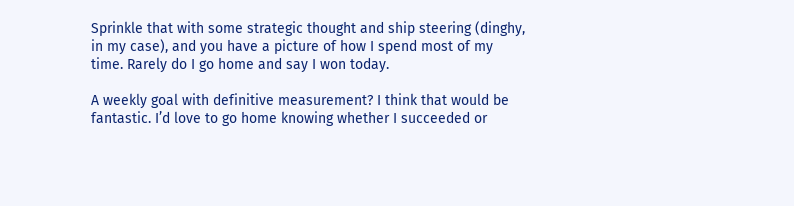Sprinkle that with some strategic thought and ship steering (dinghy, in my case), and you have a picture of how I spend most of my time. Rarely do I go home and say I won today.

A weekly goal with definitive measurement? I think that would be fantastic. I’d love to go home knowing whether I succeeded or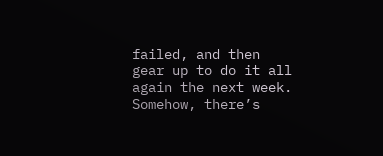failed, and then gear up to do it all again the next week. Somehow, there’s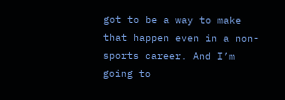got to be a way to make that happen even in a non-sports career. And I’m going to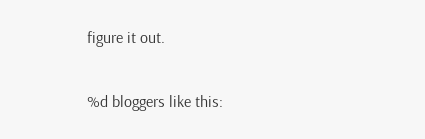figure it out.

%d bloggers like this: